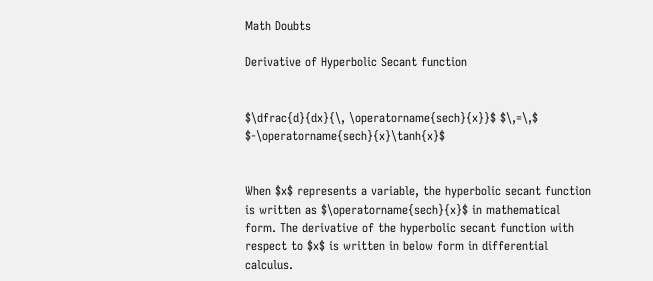Math Doubts

Derivative of Hyperbolic Secant function


$\dfrac{d}{dx}{\, \operatorname{sech}{x}}$ $\,=\,$ $-\operatorname{sech}{x}\tanh{x}$


When $x$ represents a variable, the hyperbolic secant function is written as $\operatorname{sech}{x}$ in mathematical form. The derivative of the hyperbolic secant function with respect to $x$ is written in below form in differential calculus.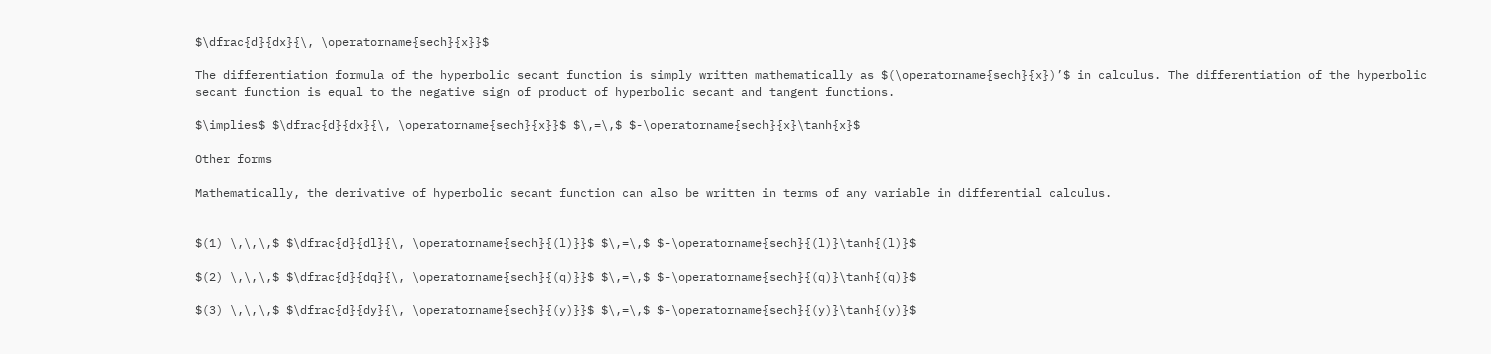$\dfrac{d}{dx}{\, \operatorname{sech}{x}}$

The differentiation formula of the hyperbolic secant function is simply written mathematically as $(\operatorname{sech}{x})’$ in calculus. The differentiation of the hyperbolic secant function is equal to the negative sign of product of hyperbolic secant and tangent functions.

$\implies$ $\dfrac{d}{dx}{\, \operatorname{sech}{x}}$ $\,=\,$ $-\operatorname{sech}{x}\tanh{x}$

Other forms

Mathematically, the derivative of hyperbolic secant function can also be written in terms of any variable in differential calculus.


$(1) \,\,\,$ $\dfrac{d}{dl}{\, \operatorname{sech}{(l)}}$ $\,=\,$ $-\operatorname{sech}{(l)}\tanh{(l)}$

$(2) \,\,\,$ $\dfrac{d}{dq}{\, \operatorname{sech}{(q)}}$ $\,=\,$ $-\operatorname{sech}{(q)}\tanh{(q)}$

$(3) \,\,\,$ $\dfrac{d}{dy}{\, \operatorname{sech}{(y)}}$ $\,=\,$ $-\operatorname{sech}{(y)}\tanh{(y)}$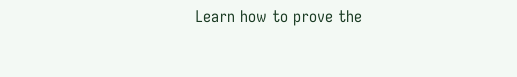Learn how to prove the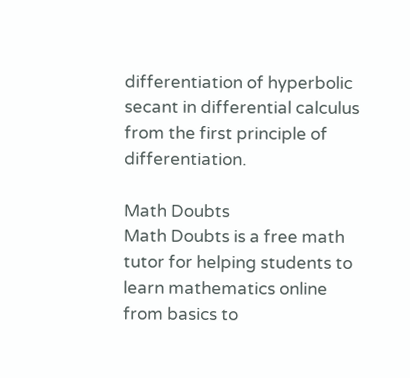differentiation of hyperbolic secant in differential calculus from the first principle of differentiation.

Math Doubts
Math Doubts is a free math tutor for helping students to learn mathematics online from basics to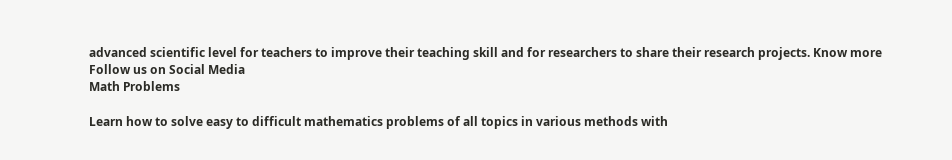advanced scientific level for teachers to improve their teaching skill and for researchers to share their research projects. Know more
Follow us on Social Media
Math Problems

Learn how to solve easy to difficult mathematics problems of all topics in various methods with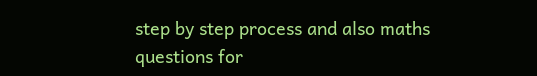step by step process and also maths questions for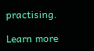practising.

Learn more